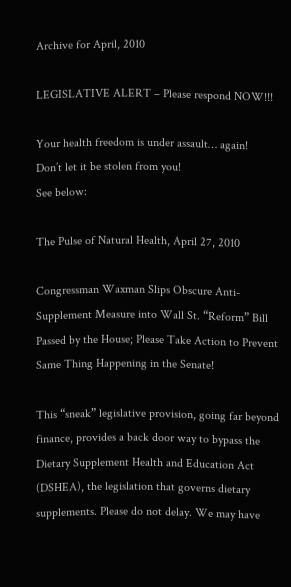Archive for April, 2010

LEGISLATIVE ALERT – Please respond NOW!!!

Your health freedom is under assault… again!
Don’t let it be stolen from you!
See below:

The Pulse of Natural Health, April 27, 2010

Congressman Waxman Slips Obscure Anti-Supplement Measure into Wall St. “Reform” Bill Passed by the House; Please Take Action to Prevent Same Thing Happening in the Senate!

This “sneak” legislative provision, going far beyond finance, provides a back door way to bypass the Dietary Supplement Health and Education Act (DSHEA), the legislation that governs dietary supplements. Please do not delay. We may have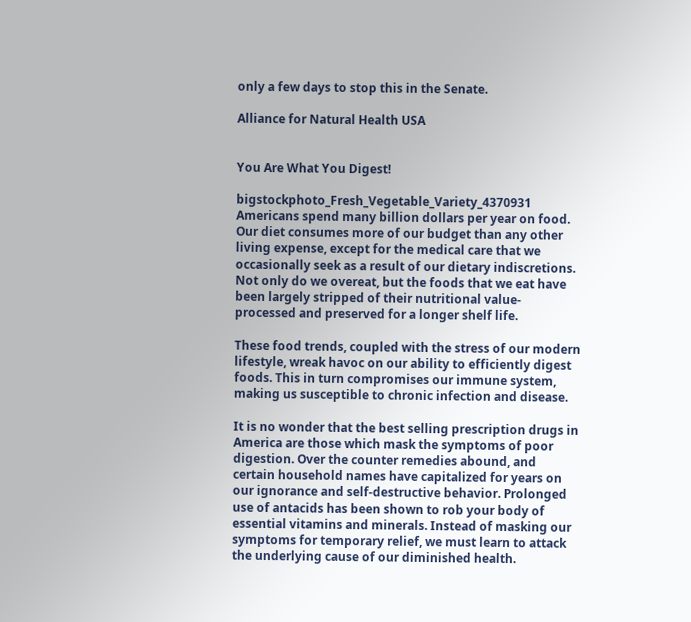only a few days to stop this in the Senate.

Alliance for Natural Health USA


You Are What You Digest!

bigstockphoto_Fresh_Vegetable_Variety_4370931 Americans spend many billion dollars per year on food. Our diet consumes more of our budget than any other living expense, except for the medical care that we occasionally seek as a result of our dietary indiscretions. Not only do we overeat, but the foods that we eat have been largely stripped of their nutritional value- processed and preserved for a longer shelf life.

These food trends, coupled with the stress of our modern lifestyle, wreak havoc on our ability to efficiently digest foods. This in turn compromises our immune system, making us susceptible to chronic infection and disease.

It is no wonder that the best selling prescription drugs in America are those which mask the symptoms of poor digestion. Over the counter remedies abound, and certain household names have capitalized for years on our ignorance and self-destructive behavior. Prolonged use of antacids has been shown to rob your body of essential vitamins and minerals. Instead of masking our symptoms for temporary relief, we must learn to attack the underlying cause of our diminished health.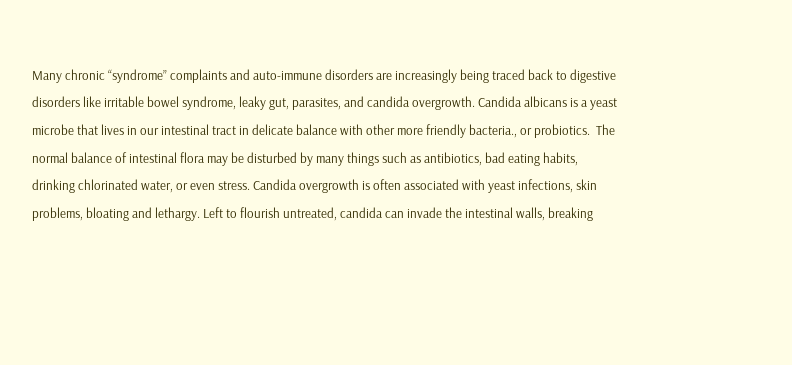Many chronic “syndrome” complaints and auto-immune disorders are increasingly being traced back to digestive disorders like irritable bowel syndrome, leaky gut, parasites, and candida overgrowth. Candida albicans is a yeast microbe that lives in our intestinal tract in delicate balance with other more friendly bacteria., or probiotics.  The normal balance of intestinal flora may be disturbed by many things such as antibiotics, bad eating habits, drinking chlorinated water, or even stress. Candida overgrowth is often associated with yeast infections, skin problems, bloating and lethargy. Left to flourish untreated, candida can invade the intestinal walls, breaking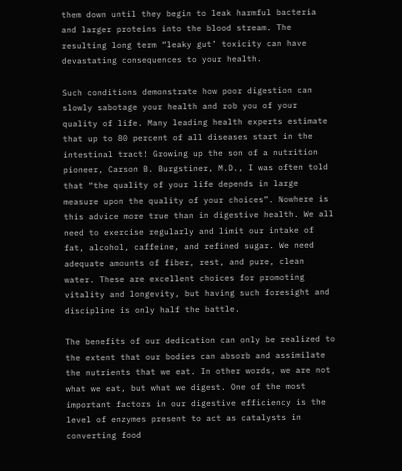them down until they begin to leak harmful bacteria and larger proteins into the blood stream. The resulting long term “leaky gut’ toxicity can have devastating consequences to your health.

Such conditions demonstrate how poor digestion can slowly sabotage your health and rob you of your quality of life. Many leading health experts estimate that up to 80 percent of all diseases start in the intestinal tract! Growing up the son of a nutrition pioneer, Carson B. Burgstiner, M.D., I was often told that “the quality of your life depends in large measure upon the quality of your choices”. Nowhere is this advice more true than in digestive health. We all need to exercise regularly and limit our intake of fat, alcohol, caffeine, and refined sugar. We need adequate amounts of fiber, rest, and pure, clean water. These are excellent choices for promoting vitality and longevity, but having such foresight and discipline is only half the battle.

The benefits of our dedication can only be realized to the extent that our bodies can absorb and assimilate the nutrients that we eat. In other words, we are not what we eat, but what we digest. One of the most important factors in our digestive efficiency is the level of enzymes present to act as catalysts in converting food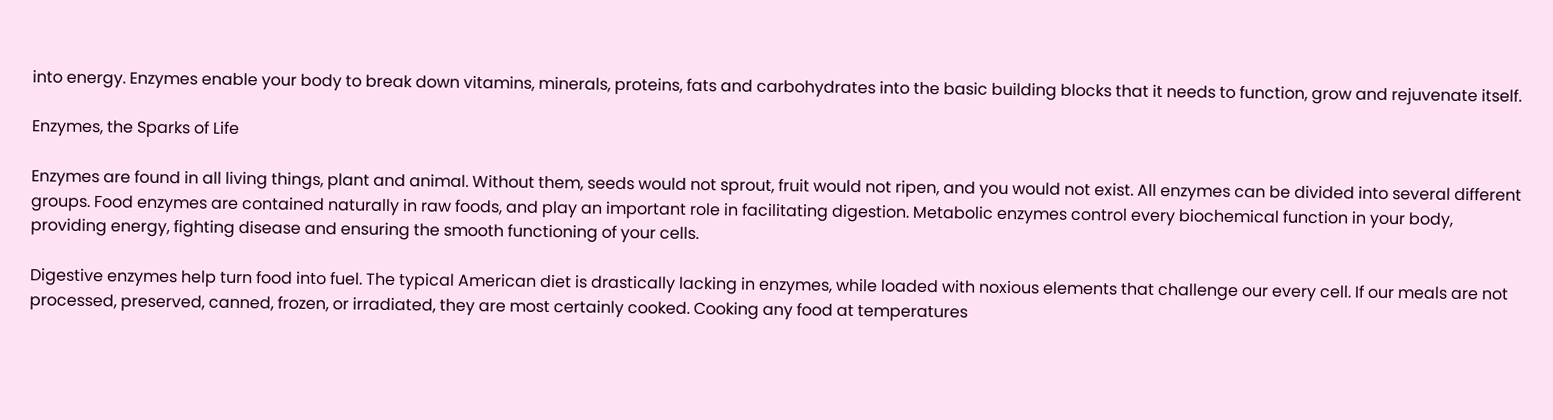into energy. Enzymes enable your body to break down vitamins, minerals, proteins, fats and carbohydrates into the basic building blocks that it needs to function, grow and rejuvenate itself.

Enzymes, the Sparks of Life

Enzymes are found in all living things, plant and animal. Without them, seeds would not sprout, fruit would not ripen, and you would not exist. All enzymes can be divided into several different groups. Food enzymes are contained naturally in raw foods, and play an important role in facilitating digestion. Metabolic enzymes control every biochemical function in your body, providing energy, fighting disease and ensuring the smooth functioning of your cells.

Digestive enzymes help turn food into fuel. The typical American diet is drastically lacking in enzymes, while loaded with noxious elements that challenge our every cell. If our meals are not processed, preserved, canned, frozen, or irradiated, they are most certainly cooked. Cooking any food at temperatures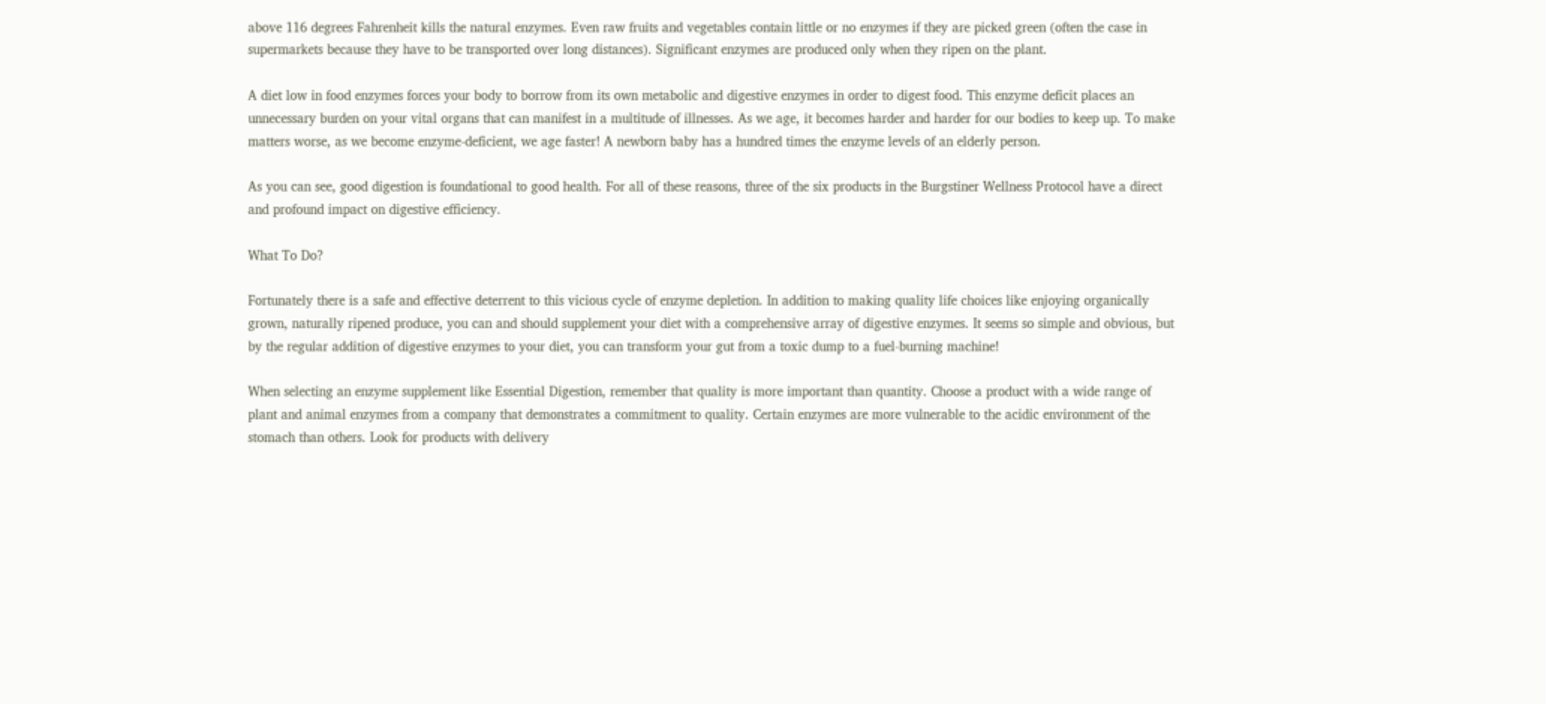above 116 degrees Fahrenheit kills the natural enzymes. Even raw fruits and vegetables contain little or no enzymes if they are picked green (often the case in supermarkets because they have to be transported over long distances). Significant enzymes are produced only when they ripen on the plant.

A diet low in food enzymes forces your body to borrow from its own metabolic and digestive enzymes in order to digest food. This enzyme deficit places an unnecessary burden on your vital organs that can manifest in a multitude of illnesses. As we age, it becomes harder and harder for our bodies to keep up. To make matters worse, as we become enzyme-deficient, we age faster! A newborn baby has a hundred times the enzyme levels of an elderly person.

As you can see, good digestion is foundational to good health. For all of these reasons, three of the six products in the Burgstiner Wellness Protocol have a direct and profound impact on digestive efficiency.

What To Do?

Fortunately there is a safe and effective deterrent to this vicious cycle of enzyme depletion. In addition to making quality life choices like enjoying organically grown, naturally ripened produce, you can and should supplement your diet with a comprehensive array of digestive enzymes. It seems so simple and obvious, but by the regular addition of digestive enzymes to your diet, you can transform your gut from a toxic dump to a fuel-burning machine!

When selecting an enzyme supplement like Essential Digestion, remember that quality is more important than quantity. Choose a product with a wide range of plant and animal enzymes from a company that demonstrates a commitment to quality. Certain enzymes are more vulnerable to the acidic environment of the stomach than others. Look for products with delivery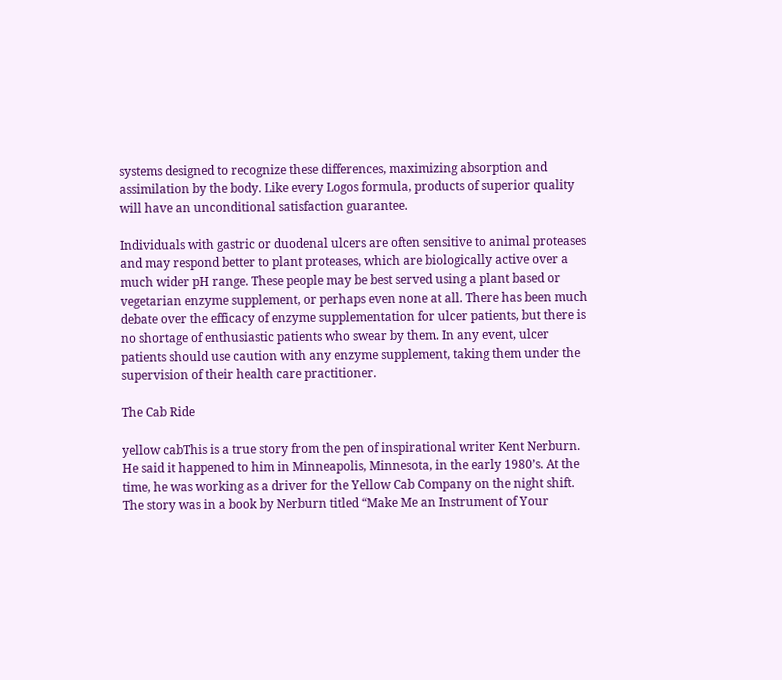systems designed to recognize these differences, maximizing absorption and assimilation by the body. Like every Logos formula, products of superior quality will have an unconditional satisfaction guarantee.

Individuals with gastric or duodenal ulcers are often sensitive to animal proteases and may respond better to plant proteases, which are biologically active over a much wider pH range. These people may be best served using a plant based or vegetarian enzyme supplement, or perhaps even none at all. There has been much debate over the efficacy of enzyme supplementation for ulcer patients, but there is no shortage of enthusiastic patients who swear by them. In any event, ulcer patients should use caution with any enzyme supplement, taking them under the supervision of their health care practitioner.

The Cab Ride

yellow cabThis is a true story from the pen of inspirational writer Kent Nerburn. He said it happened to him in Minneapolis, Minnesota, in the early 1980’s. At the time, he was working as a driver for the Yellow Cab Company on the night shift. The story was in a book by Nerburn titled “Make Me an Instrument of Your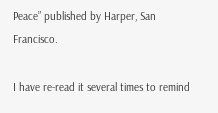Peace” published by Harper, San Francisco.

I have re-read it several times to remind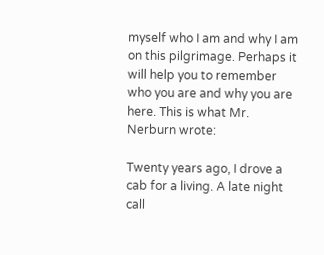myself who I am and why I am on this pilgrimage. Perhaps it will help you to remember who you are and why you are here. This is what Mr. Nerburn wrote:

Twenty years ago, I drove a cab for a living. A late night call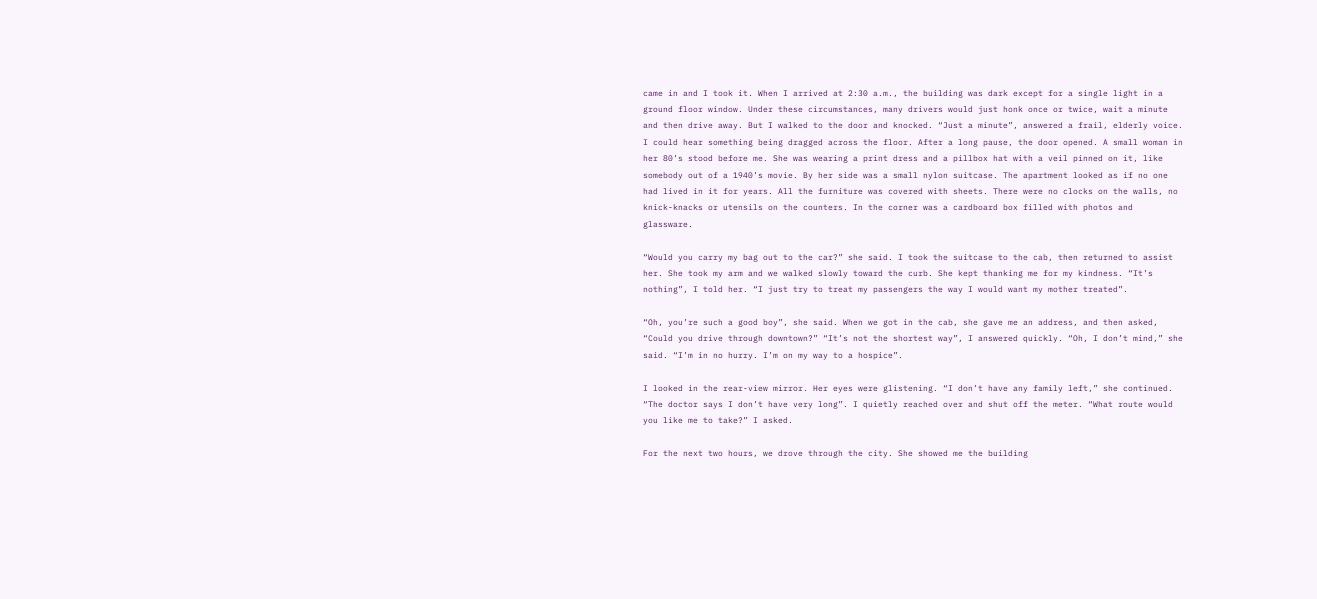came in and I took it. When I arrived at 2:30 a.m., the building was dark except for a single light in a ground floor window. Under these circumstances, many drivers would just honk once or twice, wait a minute and then drive away. But I walked to the door and knocked. “Just a minute”, answered a frail, elderly voice. I could hear something being dragged across the floor. After a long pause, the door opened. A small woman in her 80’s stood before me. She was wearing a print dress and a pillbox hat with a veil pinned on it, like somebody out of a 1940’s movie. By her side was a small nylon suitcase. The apartment looked as if no one had lived in it for years. All the furniture was covered with sheets. There were no clocks on the walls, no knick-knacks or utensils on the counters. In the corner was a cardboard box filled with photos and glassware.

“Would you carry my bag out to the car?” she said. I took the suitcase to the cab, then returned to assist her. She took my arm and we walked slowly toward the curb. She kept thanking me for my kindness. “It’s nothing”, I told her. “I just try to treat my passengers the way I would want my mother treated”.

“Oh, you’re such a good boy”, she said. When we got in the cab, she gave me an address, and then asked, “Could you drive through downtown?” “It’s not the shortest way”, I answered quickly. “Oh, I don’t mind,” she said. “I’m in no hurry. I’m on my way to a hospice”.

I looked in the rear-view mirror. Her eyes were glistening. “I don’t have any family left,” she continued. “The doctor says I don’t have very long”. I quietly reached over and shut off the meter. “What route would you like me to take?” I asked.

For the next two hours, we drove through the city. She showed me the building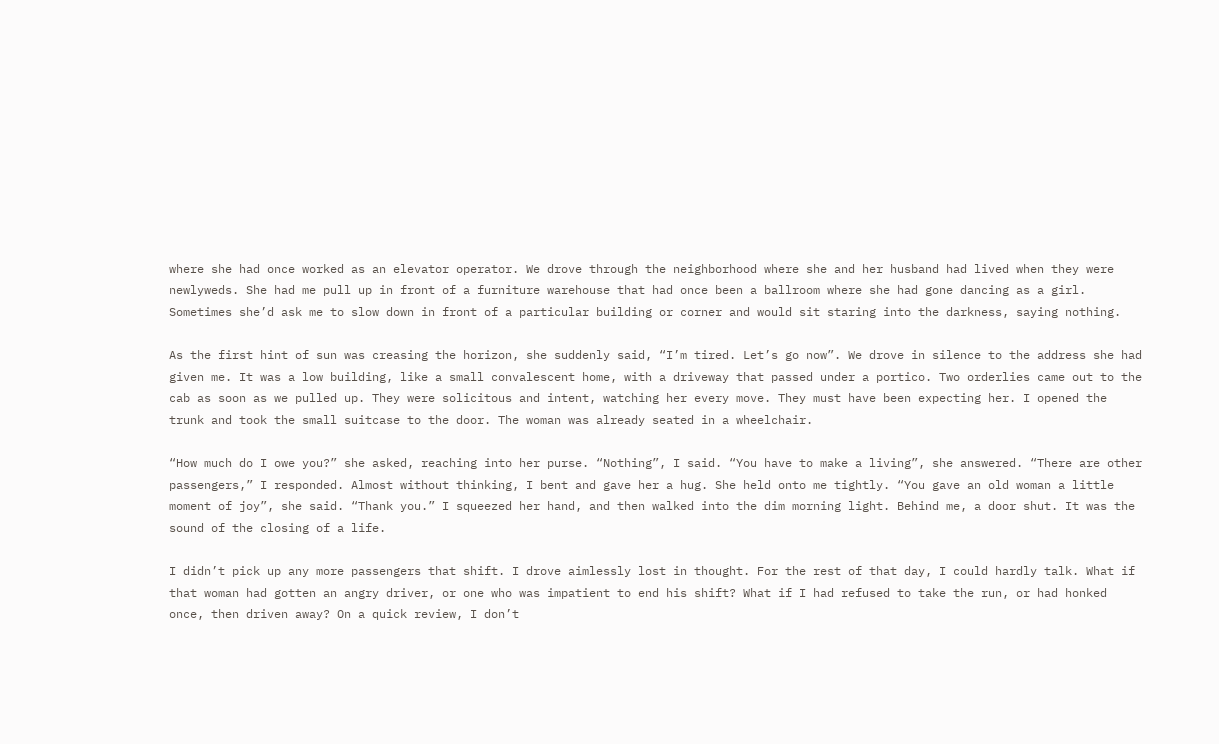where she had once worked as an elevator operator. We drove through the neighborhood where she and her husband had lived when they were newlyweds. She had me pull up in front of a furniture warehouse that had once been a ballroom where she had gone dancing as a girl. Sometimes she’d ask me to slow down in front of a particular building or corner and would sit staring into the darkness, saying nothing.

As the first hint of sun was creasing the horizon, she suddenly said, “I’m tired. Let’s go now”. We drove in silence to the address she had given me. It was a low building, like a small convalescent home, with a driveway that passed under a portico. Two orderlies came out to the cab as soon as we pulled up. They were solicitous and intent, watching her every move. They must have been expecting her. I opened the trunk and took the small suitcase to the door. The woman was already seated in a wheelchair.

“How much do I owe you?” she asked, reaching into her purse. “Nothing”, I said. “You have to make a living”, she answered. “There are other passengers,” I responded. Almost without thinking, I bent and gave her a hug. She held onto me tightly. “You gave an old woman a little moment of joy”, she said. “Thank you.” I squeezed her hand, and then walked into the dim morning light. Behind me, a door shut. It was the sound of the closing of a life.

I didn’t pick up any more passengers that shift. I drove aimlessly lost in thought. For the rest of that day, I could hardly talk. What if that woman had gotten an angry driver, or one who was impatient to end his shift? What if I had refused to take the run, or had honked once, then driven away? On a quick review, I don’t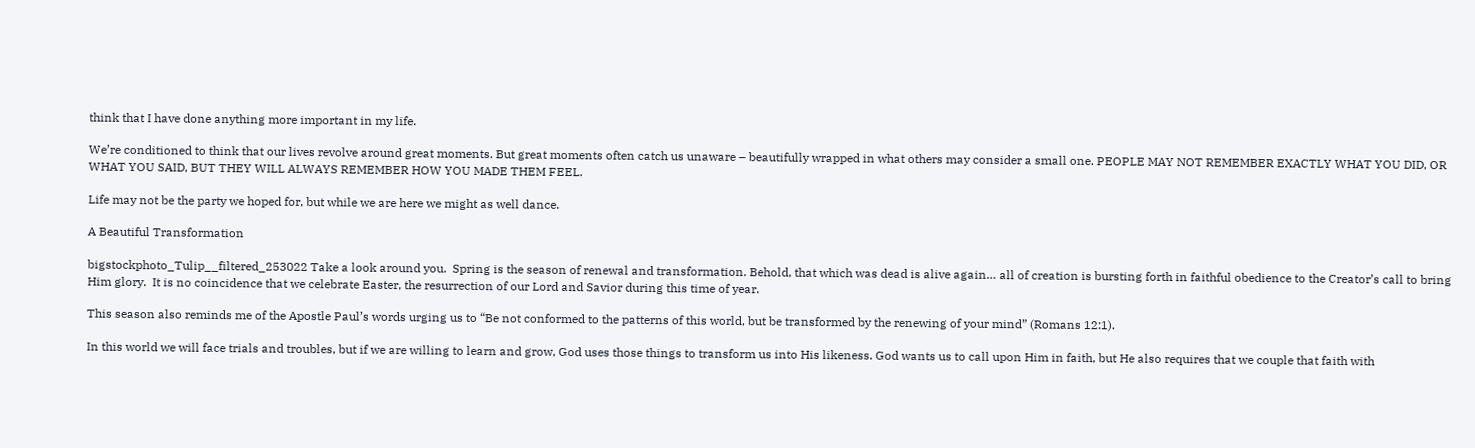think that I have done anything more important in my life.

We’re conditioned to think that our lives revolve around great moments. But great moments often catch us unaware – beautifully wrapped in what others may consider a small one. PEOPLE MAY NOT REMEMBER EXACTLY WHAT YOU DID, OR WHAT YOU SAID, BUT THEY WILL ALWAYS REMEMBER HOW YOU MADE THEM FEEL.

Life may not be the party we hoped for, but while we are here we might as well dance.

A Beautiful Transformation

bigstockphoto_Tulip__filtered_253022 Take a look around you.  Spring is the season of renewal and transformation. Behold, that which was dead is alive again… all of creation is bursting forth in faithful obedience to the Creator’s call to bring Him glory.  It is no coincidence that we celebrate Easter, the resurrection of our Lord and Savior during this time of year.

This season also reminds me of the Apostle Paul’s words urging us to “Be not conformed to the patterns of this world, but be transformed by the renewing of your mind” (Romans 12:1).

In this world we will face trials and troubles, but if we are willing to learn and grow, God uses those things to transform us into His likeness. God wants us to call upon Him in faith, but He also requires that we couple that faith with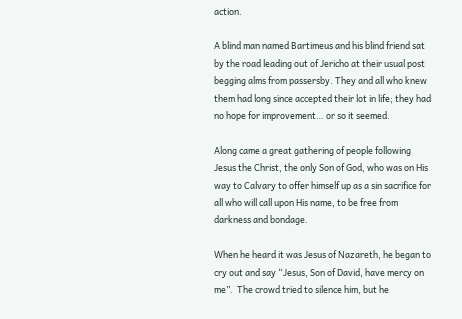action.

A blind man named Bartimeus and his blind friend sat by the road leading out of Jericho at their usual post begging alms from passersby. They and all who knew them had long since accepted their lot in life; they had no hope for improvement… or so it seemed.

Along came a great gathering of people following Jesus the Christ, the only Son of God, who was on His way to Calvary to offer himself up as a sin sacrifice for all who will call upon His name, to be free from darkness and bondage.

When he heard it was Jesus of Nazareth, he began to cry out and say “Jesus, Son of David, have mercy on me”.  The crowd tried to silence him, but he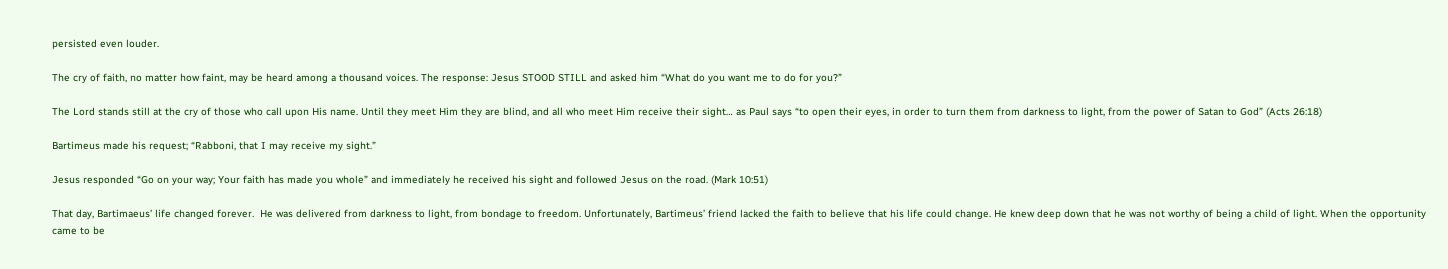persisted even louder.

The cry of faith, no matter how faint, may be heard among a thousand voices. The response: Jesus STOOD STILL and asked him “What do you want me to do for you?”

The Lord stands still at the cry of those who call upon His name. Until they meet Him they are blind, and all who meet Him receive their sight… as Paul says “to open their eyes, in order to turn them from darkness to light, from the power of Satan to God” (Acts 26:18)

Bartimeus made his request; “Rabboni, that I may receive my sight.”

Jesus responded “Go on your way; Your faith has made you whole” and immediately he received his sight and followed Jesus on the road. (Mark 10:51)

That day, Bartimaeus’ life changed forever.  He was delivered from darkness to light, from bondage to freedom. Unfortunately, Bartimeus’ friend lacked the faith to believe that his life could change. He knew deep down that he was not worthy of being a child of light. When the opportunity came to be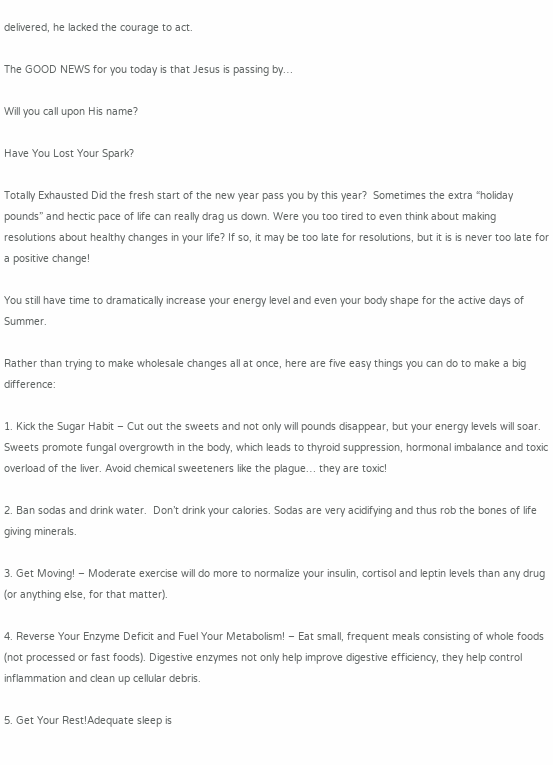delivered, he lacked the courage to act.

The GOOD NEWS for you today is that Jesus is passing by…

Will you call upon His name?

Have You Lost Your Spark?

Totally Exhausted Did the fresh start of the new year pass you by this year?  Sometimes the extra “holiday pounds” and hectic pace of life can really drag us down. Were you too tired to even think about making resolutions about healthy changes in your life? If so, it may be too late for resolutions, but it is is never too late for a positive change!

You still have time to dramatically increase your energy level and even your body shape for the active days of Summer.

Rather than trying to make wholesale changes all at once, here are five easy things you can do to make a big difference:

1. Kick the Sugar Habit – Cut out the sweets and not only will pounds disappear, but your energy levels will soar.  Sweets promote fungal overgrowth in the body, which leads to thyroid suppression, hormonal imbalance and toxic overload of the liver. Avoid chemical sweeteners like the plague… they are toxic!

2. Ban sodas and drink water.  Don’t drink your calories. Sodas are very acidifying and thus rob the bones of life giving minerals.

3. Get Moving! – Moderate exercise will do more to normalize your insulin, cortisol and leptin levels than any drug (or anything else, for that matter).

4. Reverse Your Enzyme Deficit and Fuel Your Metabolism! – Eat small, frequent meals consisting of whole foods (not processed or fast foods). Digestive enzymes not only help improve digestive efficiency, they help control inflammation and clean up cellular debris.

5. Get Your Rest!Adequate sleep is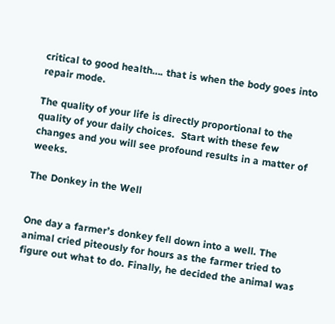critical to good health…. that is when the body goes into repair mode.

The quality of your life is directly proportional to the quality of your daily choices.  Start with these few changes and you will see profound results in a matter of weeks.

The Donkey in the Well


One day a farmer’s donkey fell down into a well. The animal cried piteously for hours as the farmer tried to figure out what to do. Finally, he decided the animal was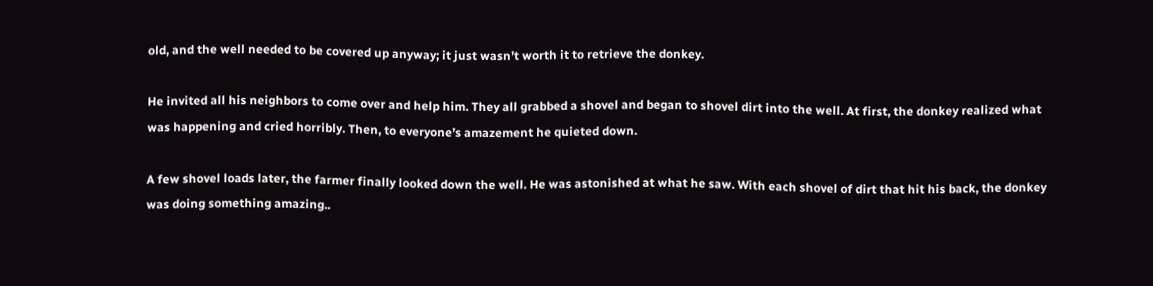old, and the well needed to be covered up anyway; it just wasn’t worth it to retrieve the donkey.

He invited all his neighbors to come over and help him. They all grabbed a shovel and began to shovel dirt into the well. At first, the donkey realized what was happening and cried horribly. Then, to everyone’s amazement he quieted down.

A few shovel loads later, the farmer finally looked down the well. He was astonished at what he saw. With each shovel of dirt that hit his back, the donkey was doing something amazing..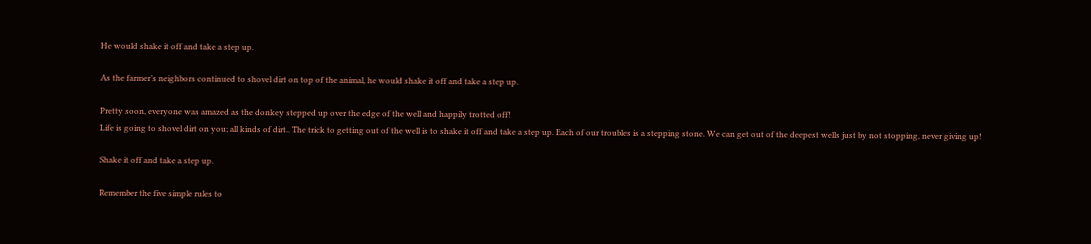He would shake it off and take a step up.

As the farmer’s neighbors continued to shovel dirt on top of the animal, he would shake it off and take a step up.

Pretty soon, everyone was amazed as the donkey stepped up over the edge of the well and happily trotted off!
Life is going to shovel dirt on you; all kinds of dirt.. The trick to getting out of the well is to shake it off and take a step up. Each of our troubles is a stepping stone. We can get out of the deepest wells just by not stopping, never giving up!

Shake it off and take a step up.

Remember the five simple rules to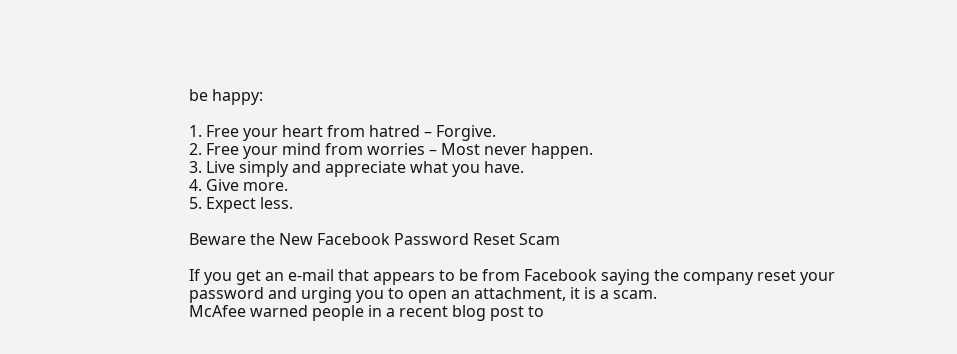be happy:

1. Free your heart from hatred – Forgive.
2. Free your mind from worries – Most never happen.
3. Live simply and appreciate what you have.
4. Give more.
5. Expect less.

Beware the New Facebook Password Reset Scam

If you get an e-mail that appears to be from Facebook saying the company reset your password and urging you to open an attachment, it is a scam.
McAfee warned people in a recent blog post to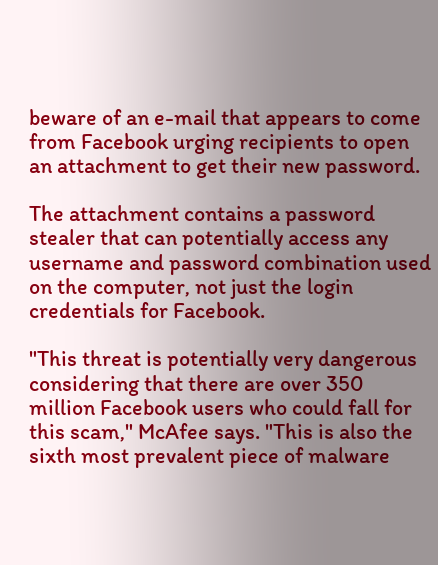beware of an e-mail that appears to come from Facebook urging recipients to open an attachment to get their new password.

The attachment contains a password stealer that can potentially access any username and password combination used on the computer, not just the login credentials for Facebook.

"This threat is potentially very dangerous considering that there are over 350 million Facebook users who could fall for this scam," McAfee says. "This is also the sixth most prevalent piece of malware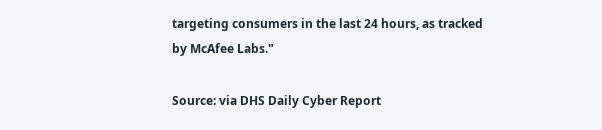targeting consumers in the last 24 hours, as tracked by McAfee Labs."

Source: via DHS Daily Cyber Report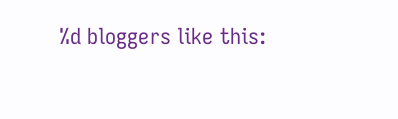%d bloggers like this: